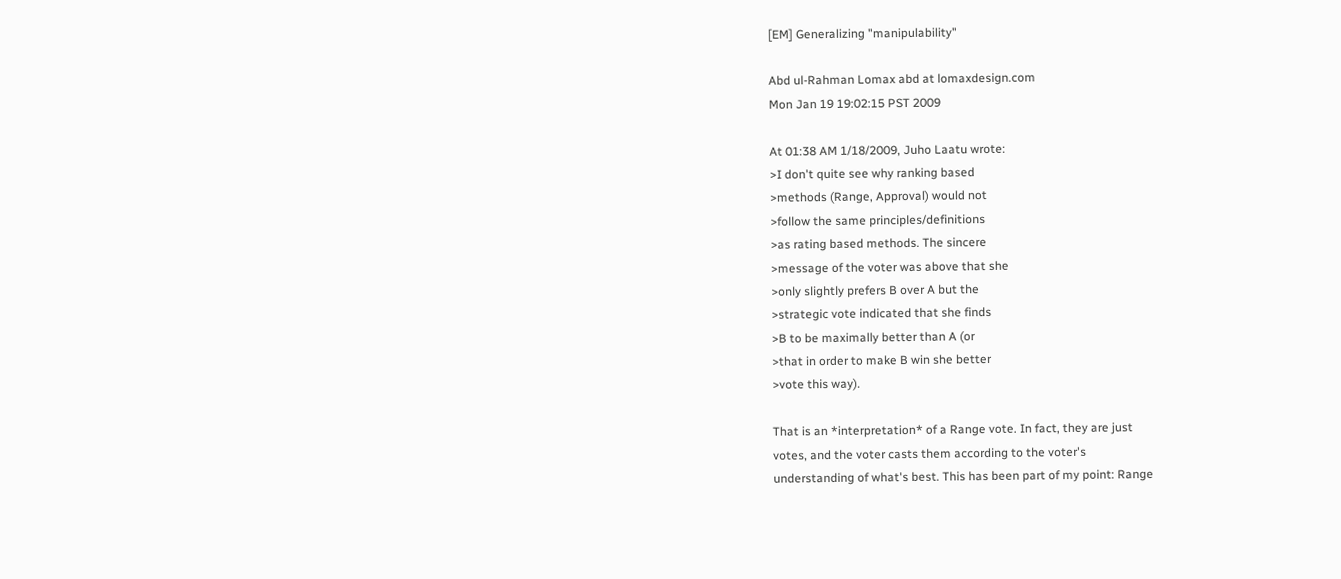[EM] Generalizing "manipulability"

Abd ul-Rahman Lomax abd at lomaxdesign.com
Mon Jan 19 19:02:15 PST 2009

At 01:38 AM 1/18/2009, Juho Laatu wrote:
>I don't quite see why ranking based
>methods (Range, Approval) would not
>follow the same principles/definitions
>as rating based methods. The sincere
>message of the voter was above that she
>only slightly prefers B over A but the
>strategic vote indicated that she finds
>B to be maximally better than A (or
>that in order to make B win she better
>vote this way).

That is an *interpretation* of a Range vote. In fact, they are just
votes, and the voter casts them according to the voter's
understanding of what's best. This has been part of my point: Range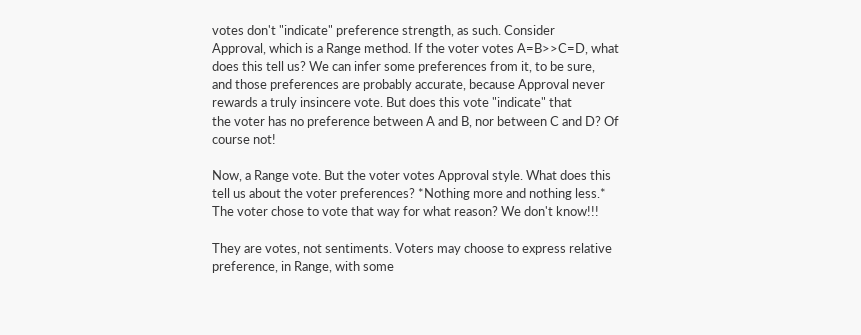votes don't "indicate" preference strength, as such. Consider
Approval, which is a Range method. If the voter votes A=B>>C=D, what
does this tell us? We can infer some preferences from it, to be sure,
and those preferences are probably accurate, because Approval never
rewards a truly insincere vote. But does this vote "indicate" that
the voter has no preference between A and B, nor between C and D? Of
course not!

Now, a Range vote. But the voter votes Approval style. What does this
tell us about the voter preferences? *Nothing more and nothing less.*
The voter chose to vote that way for what reason? We don't know!!!

They are votes, not sentiments. Voters may choose to express relative
preference, in Range, with some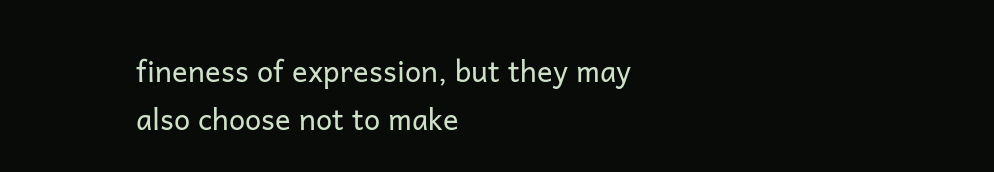fineness of expression, but they may
also choose not to make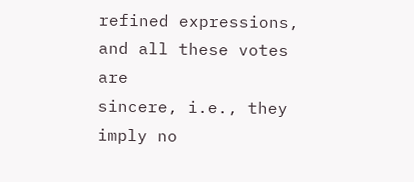refined expressions, and all these votes are
sincere, i.e., they imply no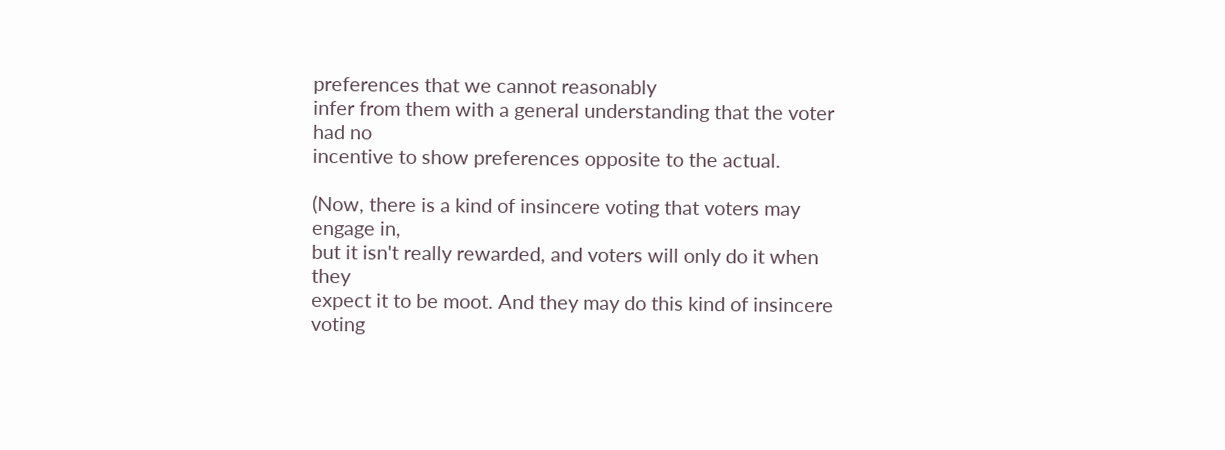preferences that we cannot reasonably
infer from them with a general understanding that the voter had no
incentive to show preferences opposite to the actual.

(Now, there is a kind of insincere voting that voters may engage in,
but it isn't really rewarded, and voters will only do it when they
expect it to be moot. And they may do this kind of insincere voting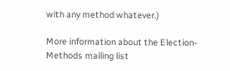with any method whatever.)

More information about the Election-Methods mailing list